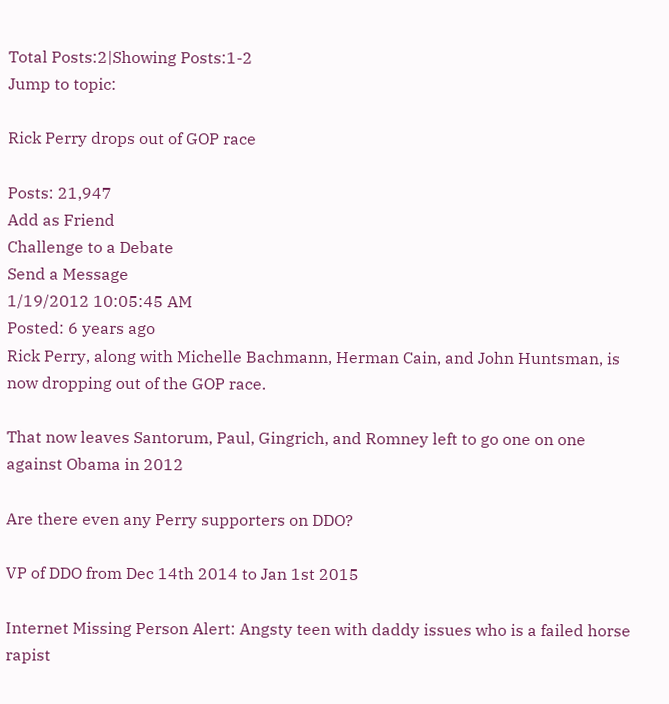Total Posts:2|Showing Posts:1-2
Jump to topic:

Rick Perry drops out of GOP race

Posts: 21,947
Add as Friend
Challenge to a Debate
Send a Message
1/19/2012 10:05:45 AM
Posted: 6 years ago
Rick Perry, along with Michelle Bachmann, Herman Cain, and John Huntsman, is now dropping out of the GOP race.

That now leaves Santorum, Paul, Gingrich, and Romney left to go one on one against Obama in 2012

Are there even any Perry supporters on DDO?

VP of DDO from Dec 14th 2014 to Jan 1st 2015

Internet Missing Person Alert: Angsty teen with daddy issues who is a failed horse rapist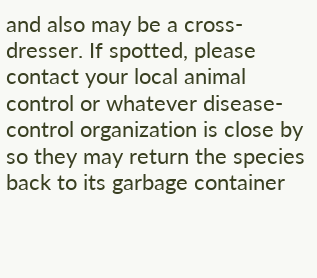and also may be a cross-dresser. If spotted, please contact your local animal control or whatever disease-control organization is close by so they may return the species back to its garbage container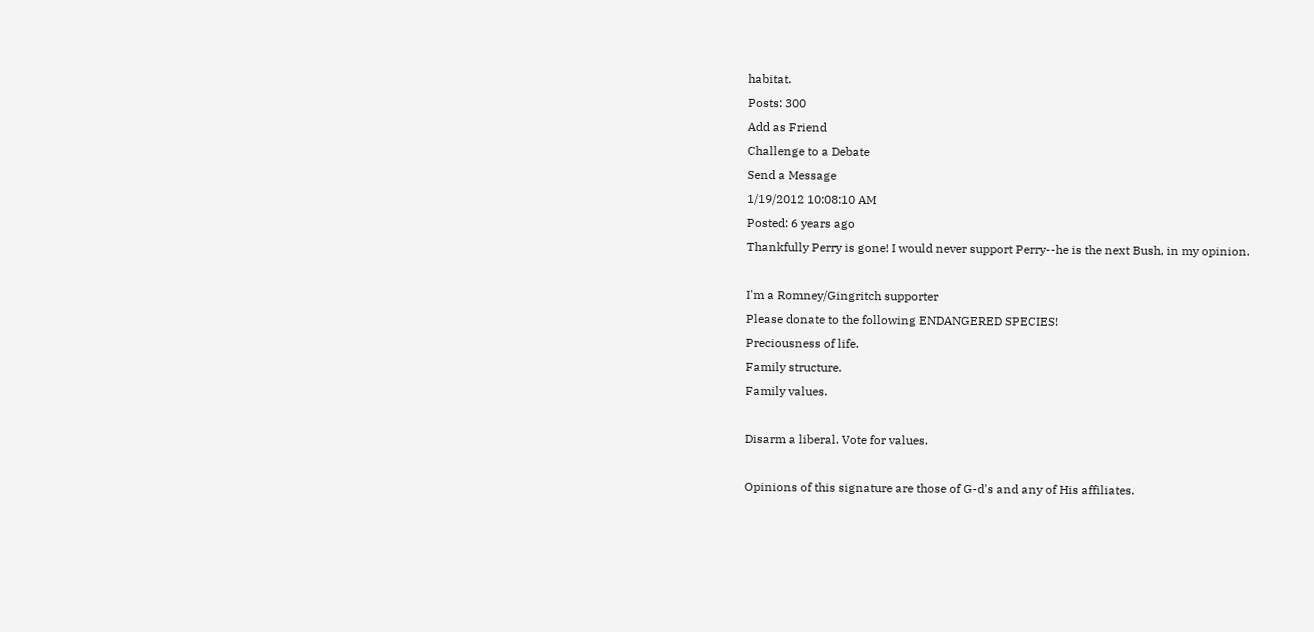habitat.
Posts: 300
Add as Friend
Challenge to a Debate
Send a Message
1/19/2012 10:08:10 AM
Posted: 6 years ago
Thankfully Perry is gone! I would never support Perry--he is the next Bush, in my opinion.

I'm a Romney/Gingritch supporter
Please donate to the following ENDANGERED SPECIES!
Preciousness of life.
Family structure.
Family values.

Disarm a liberal. Vote for values.

Opinions of this signature are those of G-d's and any of His affiliates.